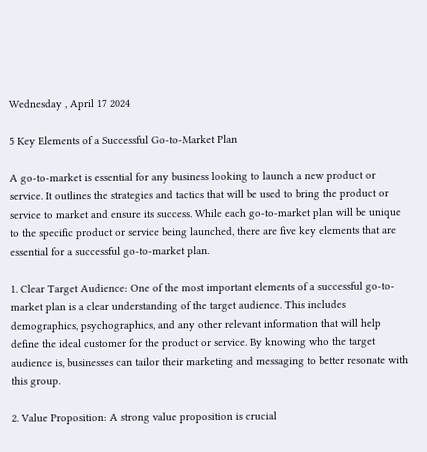Wednesday , April 17 2024

5 Key Elements of a Successful Go-to-Market Plan

A go-to-market is essential for any business looking to launch a new product or service. It outlines the strategies and tactics that will be used to bring the product or service to market and ensure its success. While each go-to-market plan will be unique to the specific product or service being launched, there are five key elements that are essential for a successful go-to-market plan.

1. Clear Target Audience: One of the most important elements of a successful go-to-market plan is a clear understanding of the target audience. This includes demographics, psychographics, and any other relevant information that will help define the ideal customer for the product or service. By knowing who the target audience is, businesses can tailor their marketing and messaging to better resonate with this group.

2. Value Proposition: A strong value proposition is crucial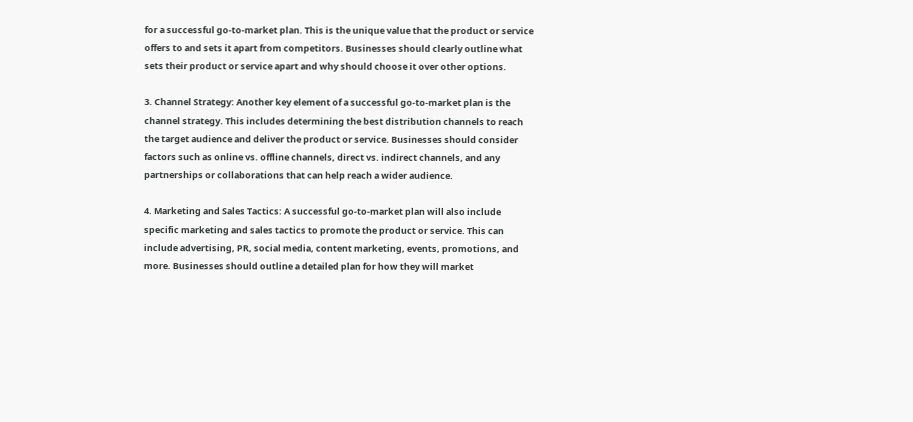for a successful go-to-market plan. This is the unique value that the product or service offers to and sets it apart from competitors. Businesses should clearly outline what sets their product or service apart and why should choose it over other options.

3. Channel Strategy: Another key element of a successful go-to-market plan is the channel strategy. This includes determining the best distribution channels to reach the target audience and deliver the product or service. Businesses should consider factors such as online vs. offline channels, direct vs. indirect channels, and any partnerships or collaborations that can help reach a wider audience.

4. Marketing and Sales Tactics: A successful go-to-market plan will also include specific marketing and sales tactics to promote the product or service. This can include advertising, PR, social media, content marketing, events, promotions, and more. Businesses should outline a detailed plan for how they will market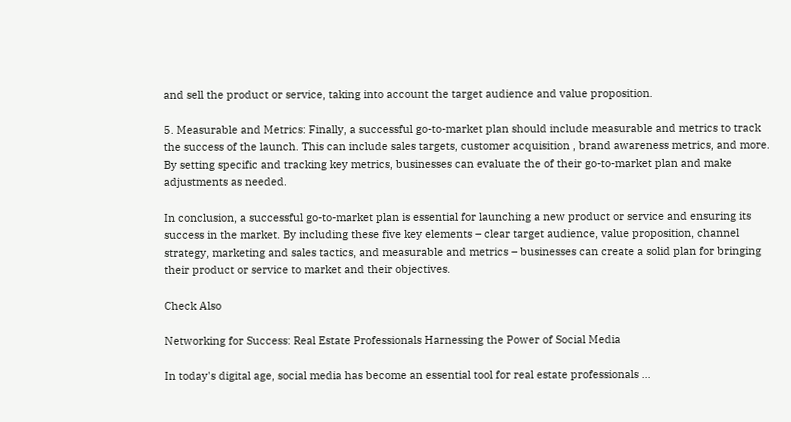and sell the product or service, taking into account the target audience and value proposition.

5. Measurable and Metrics: Finally, a successful go-to-market plan should include measurable and metrics to track the success of the launch. This can include sales targets, customer acquisition , brand awareness metrics, and more. By setting specific and tracking key metrics, businesses can evaluate the of their go-to-market plan and make adjustments as needed.

In conclusion, a successful go-to-market plan is essential for launching a new product or service and ensuring its success in the market. By including these five key elements – clear target audience, value proposition, channel strategy, marketing and sales tactics, and measurable and metrics – businesses can create a solid plan for bringing their product or service to market and their objectives.

Check Also

Networking for Success: Real Estate Professionals Harnessing the Power of Social Media

In today's digital age, social media has become an essential tool for real estate professionals …